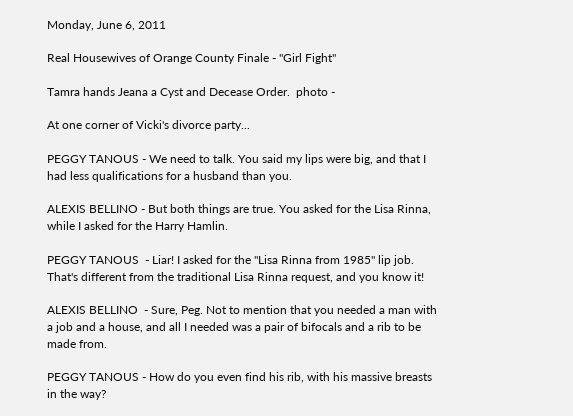Monday, June 6, 2011

Real Housewives of Orange County Finale - "Girl Fight"

Tamra hands Jeana a Cyst and Decease Order.  photo -

At one corner of Vicki's divorce party...

PEGGY TANOUS - We need to talk. You said my lips were big, and that I had less qualifications for a husband than you.

ALEXIS BELLINO - But both things are true. You asked for the Lisa Rinna, while I asked for the Harry Hamlin.

PEGGY TANOUS  - Liar! I asked for the "Lisa Rinna from 1985" lip job. That's different from the traditional Lisa Rinna request, and you know it!

ALEXIS BELLINO  - Sure, Peg. Not to mention that you needed a man with a job and a house, and all I needed was a pair of bifocals and a rib to be made from.

PEGGY TANOUS - How do you even find his rib, with his massive breasts in the way?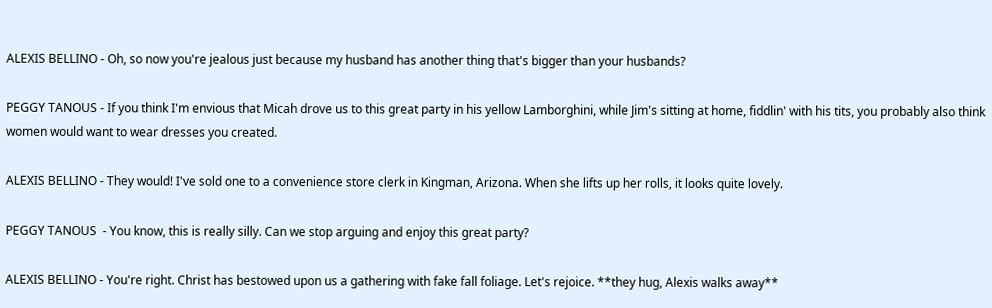ALEXIS BELLINO - Oh, so now you're jealous just because my husband has another thing that's bigger than your husbands?

PEGGY TANOUS - If you think I'm envious that Micah drove us to this great party in his yellow Lamborghini, while Jim's sitting at home, fiddlin' with his tits, you probably also think women would want to wear dresses you created.

ALEXIS BELLINO - They would! I've sold one to a convenience store clerk in Kingman, Arizona. When she lifts up her rolls, it looks quite lovely.

PEGGY TANOUS  - You know, this is really silly. Can we stop arguing and enjoy this great party?

ALEXIS BELLINO - You're right. Christ has bestowed upon us a gathering with fake fall foliage. Let's rejoice. **they hug, Alexis walks away**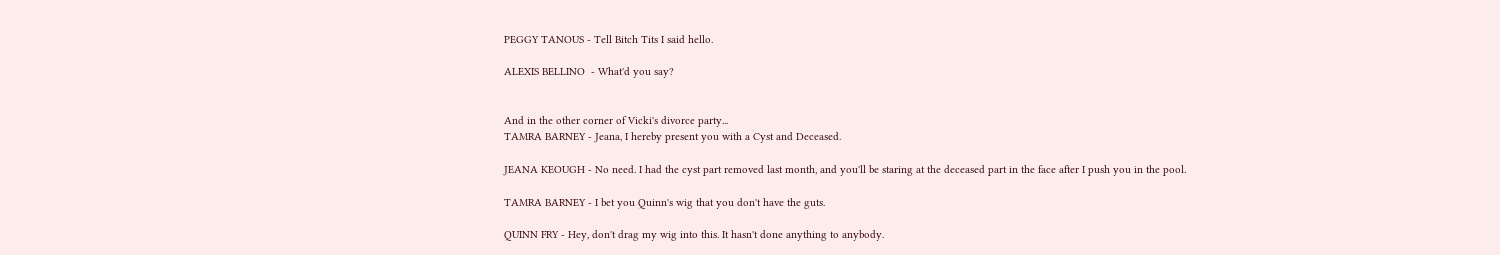PEGGY TANOUS - Tell Bitch Tits I said hello.

ALEXIS BELLINO  - What'd you say?


And in the other corner of Vicki's divorce party...
TAMRA BARNEY - Jeana, I hereby present you with a Cyst and Deceased.

JEANA KEOUGH - No need. I had the cyst part removed last month, and you'll be staring at the deceased part in the face after I push you in the pool.

TAMRA BARNEY - I bet you Quinn's wig that you don't have the guts.

QUINN FRY - Hey, don't drag my wig into this. It hasn't done anything to anybody.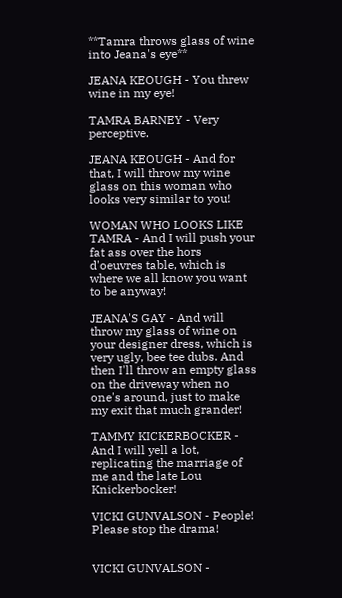**Tamra throws glass of wine into Jeana's eye**

JEANA KEOUGH - You threw wine in my eye!

TAMRA BARNEY - Very perceptive.

JEANA KEOUGH - And for that, I will throw my wine glass on this woman who looks very similar to you!

WOMAN WHO LOOKS LIKE TAMRA - And I will push your fat ass over the hors d'oeuvres table, which is where we all know you want to be anyway!

JEANA'S GAY - And will throw my glass of wine on your designer dress, which is very ugly, bee tee dubs. And then I'll throw an empty glass on the driveway when no one's around, just to make my exit that much grander!

TAMMY KICKERBOCKER - And I will yell a lot, replicating the marriage of me and the late Lou Knickerbocker!

VICKI GUNVALSON - People! Please stop the drama!


VICKI GUNVALSON -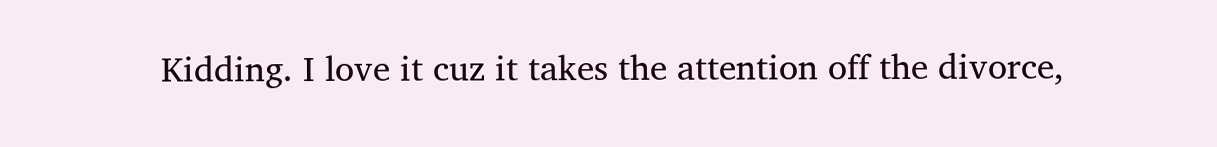Kidding. I love it cuz it takes the attention off the divorce,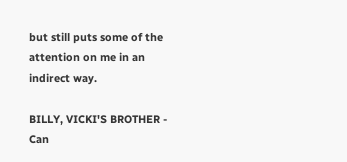but still puts some of the attention on me in an indirect way.

BILLY, VICKI'S BROTHER - Can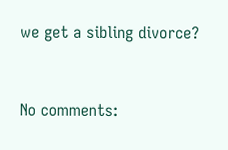we get a sibling divorce?


No comments: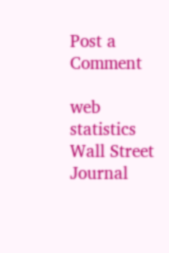Post a Comment

web statistics
Wall Street Journal